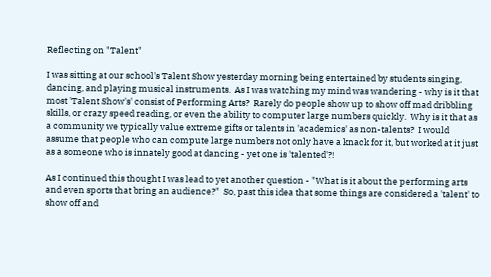Reflecting on "Talent"

I was sitting at our school's Talent Show yesterday morning being entertained by students singing, dancing, and playing musical instruments.  As I was watching my mind was wandering - why is it that most 'Talent Show's' consist of Performing Arts?  Rarely do people show up to show off mad dribbling skills, or crazy speed reading, or even the ability to computer large numbers quickly.  Why is it that as a community we typically value extreme gifts or talents in 'academics' as non-talents?  I would assume that people who can compute large numbers not only have a knack for it, but worked at it just as a someone who is innately good at dancing - yet one is 'talented'?!

As I continued this thought I was lead to yet another question - "What is it about the performing arts and even sports that bring an audience?"  So, past this idea that some things are considered a 'talent' to show off and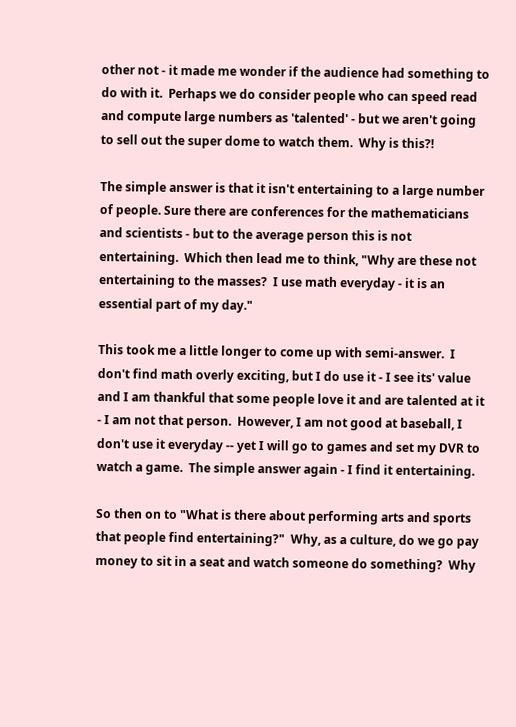other not - it made me wonder if the audience had something to do with it.  Perhaps we do consider people who can speed read and compute large numbers as 'talented' - but we aren't going to sell out the super dome to watch them.  Why is this?!

The simple answer is that it isn't entertaining to a large number of people. Sure there are conferences for the mathematicians and scientists - but to the average person this is not entertaining.  Which then lead me to think, "Why are these not entertaining to the masses?  I use math everyday - it is an essential part of my day."

This took me a little longer to come up with semi-answer.  I don't find math overly exciting, but I do use it - I see its' value and I am thankful that some people love it and are talented at it - I am not that person.  However, I am not good at baseball, I don't use it everyday -- yet I will go to games and set my DVR to watch a game.  The simple answer again - I find it entertaining.

So then on to "What is there about performing arts and sports that people find entertaining?"  Why, as a culture, do we go pay money to sit in a seat and watch someone do something?  Why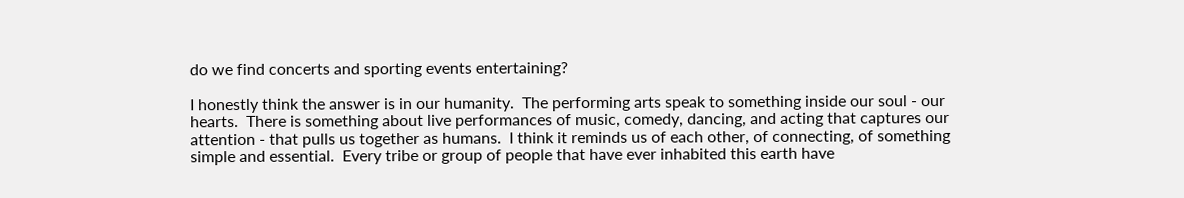do we find concerts and sporting events entertaining?

I honestly think the answer is in our humanity.  The performing arts speak to something inside our soul - our hearts.  There is something about live performances of music, comedy, dancing, and acting that captures our attention - that pulls us together as humans.  I think it reminds us of each other, of connecting, of something simple and essential.  Every tribe or group of people that have ever inhabited this earth have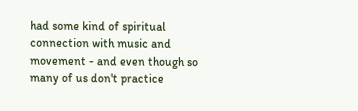had some kind of spiritual connection with music and movement - and even though so many of us don't practice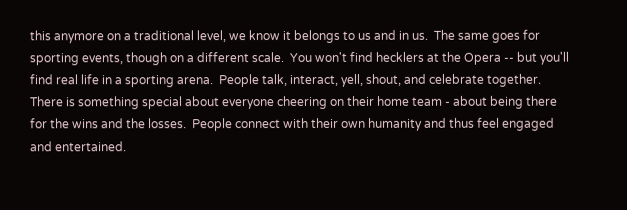this anymore on a traditional level, we know it belongs to us and in us.  The same goes for sporting events, though on a different scale.  You won't find hecklers at the Opera -- but you'll find real life in a sporting arena.  People talk, interact, yell, shout, and celebrate together.  There is something special about everyone cheering on their home team - about being there for the wins and the losses.  People connect with their own humanity and thus feel engaged and entertained.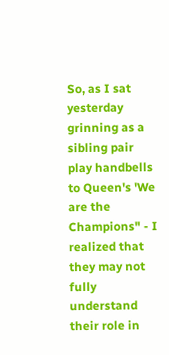So, as I sat yesterday grinning as a sibling pair play handbells to Queen's 'We are the Champions" - I realized that they may not fully understand their role in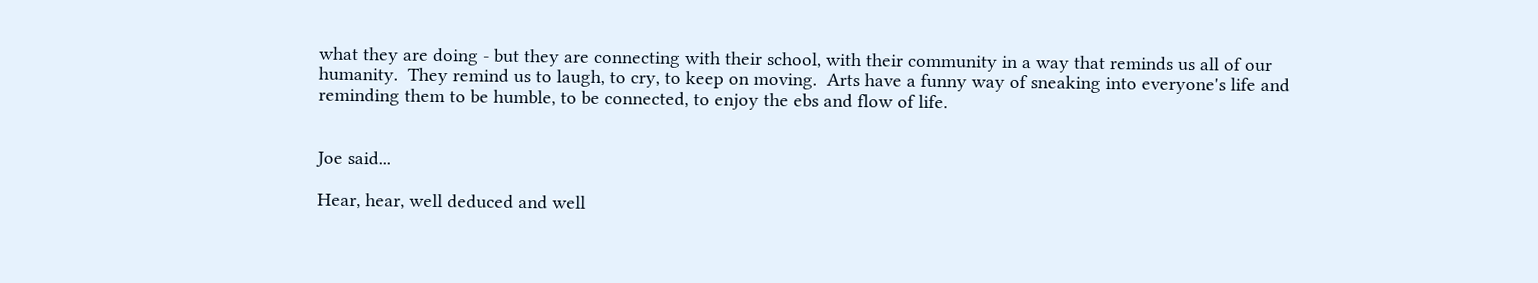what they are doing - but they are connecting with their school, with their community in a way that reminds us all of our humanity.  They remind us to laugh, to cry, to keep on moving.  Arts have a funny way of sneaking into everyone's life and reminding them to be humble, to be connected, to enjoy the ebs and flow of life.


Joe said...

Hear, hear, well deduced and well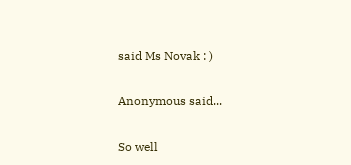said Ms Novak : )

Anonymous said...

So well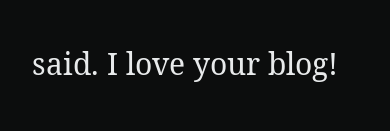said. I love your blog!